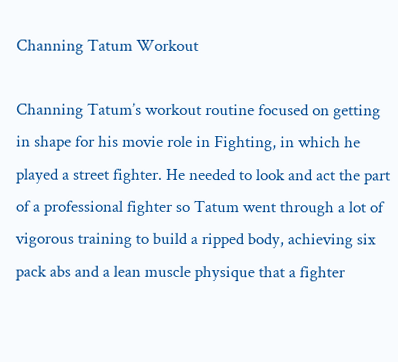Channing Tatum Workout

Channing Tatum’s workout routine focused on getting in shape for his movie role in Fighting, in which he played a street fighter. He needed to look and act the part of a professional fighter so Tatum went through a lot of vigorous training to build a ripped body, achieving six pack abs and a lean muscle physique that a fighter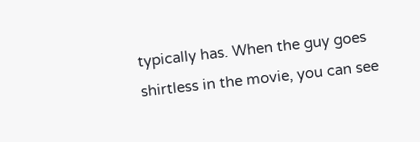typically has. When the guy goes shirtless in the movie, you can see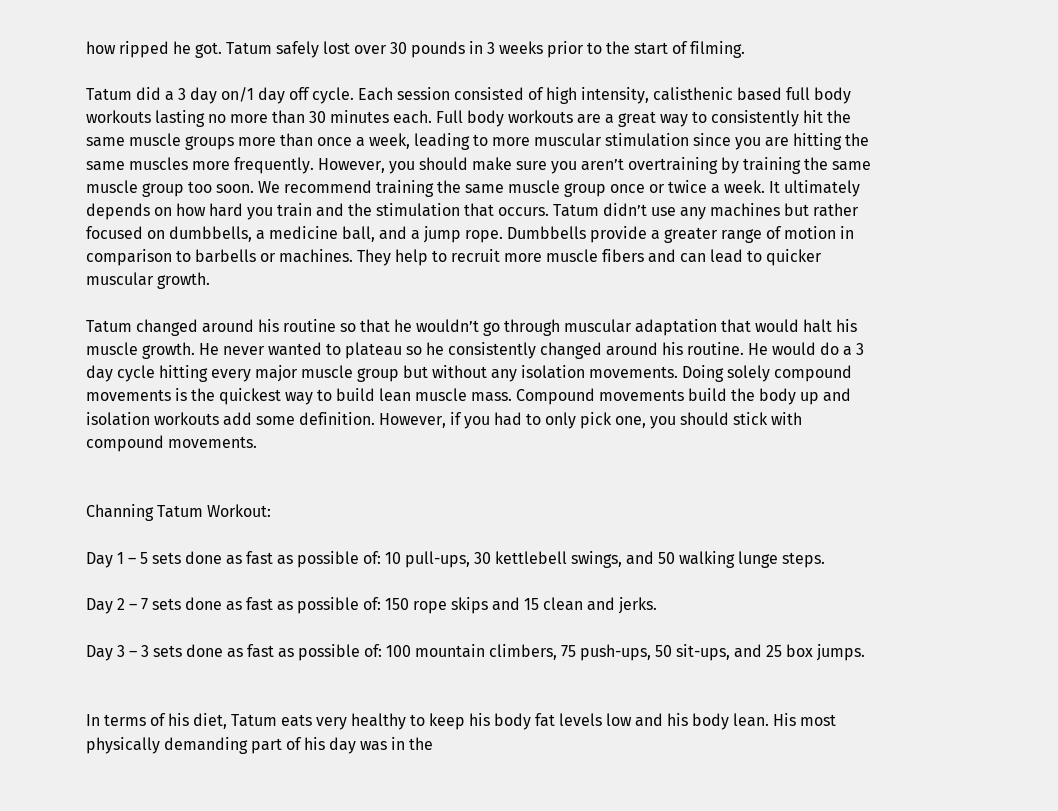how ripped he got. Tatum safely lost over 30 pounds in 3 weeks prior to the start of filming.

Tatum did a 3 day on/1 day off cycle. Each session consisted of high intensity, calisthenic based full body workouts lasting no more than 30 minutes each. Full body workouts are a great way to consistently hit the same muscle groups more than once a week, leading to more muscular stimulation since you are hitting the same muscles more frequently. However, you should make sure you aren’t overtraining by training the same muscle group too soon. We recommend training the same muscle group once or twice a week. It ultimately depends on how hard you train and the stimulation that occurs. Tatum didn’t use any machines but rather focused on dumbbells, a medicine ball, and a jump rope. Dumbbells provide a greater range of motion in comparison to barbells or machines. They help to recruit more muscle fibers and can lead to quicker muscular growth.

Tatum changed around his routine so that he wouldn’t go through muscular adaptation that would halt his muscle growth. He never wanted to plateau so he consistently changed around his routine. He would do a 3 day cycle hitting every major muscle group but without any isolation movements. Doing solely compound movements is the quickest way to build lean muscle mass. Compound movements build the body up and isolation workouts add some definition. However, if you had to only pick one, you should stick with compound movements.


Channing Tatum Workout:

Day 1 – 5 sets done as fast as possible of: 10 pull-ups, 30 kettlebell swings, and 50 walking lunge steps.

Day 2 – 7 sets done as fast as possible of: 150 rope skips and 15 clean and jerks.

Day 3 – 3 sets done as fast as possible of: 100 mountain climbers, 75 push-ups, 50 sit-ups, and 25 box jumps.


In terms of his diet, Tatum eats very healthy to keep his body fat levels low and his body lean. His most physically demanding part of his day was in the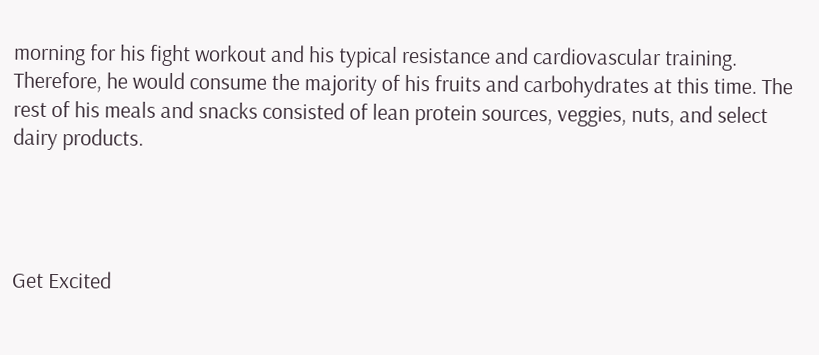morning for his fight workout and his typical resistance and cardiovascular training. Therefore, he would consume the majority of his fruits and carbohydrates at this time. The rest of his meals and snacks consisted of lean protein sources, veggies, nuts, and select dairy products.




Get Excited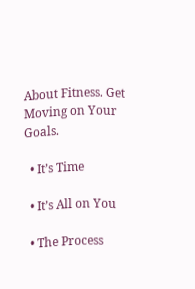About Fitness. Get Moving on Your Goals.

  • It’s Time

  • It’s All on You

  • The Process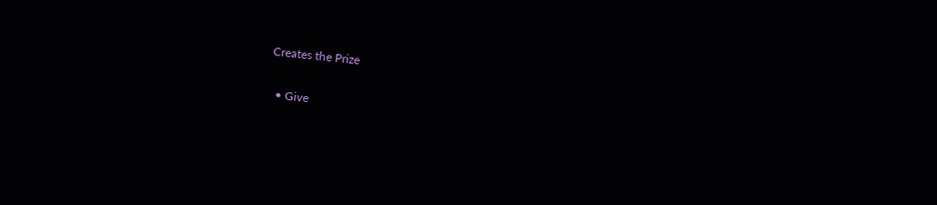Creates the Prize

  • Give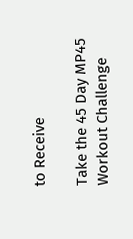to Receive

Take the 45 Day MP45 Workout Challenge